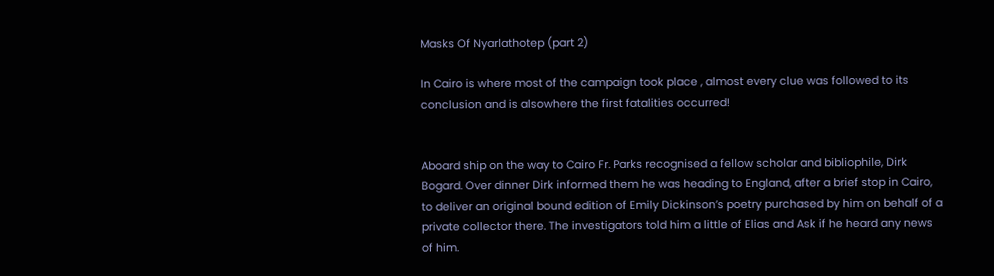Masks Of Nyarlathotep (part 2)

In Cairo is where most of the campaign took place , almost every clue was followed to its conclusion and is alsowhere the first fatalities occurred!


Aboard ship on the way to Cairo Fr. Parks recognised a fellow scholar and bibliophile, Dirk Bogard. Over dinner Dirk informed them he was heading to England, after a brief stop in Cairo, to deliver an original bound edition of Emily Dickinson’s poetry purchased by him on behalf of a private collector there. The investigators told him a little of Elias and Ask if he heard any news of him.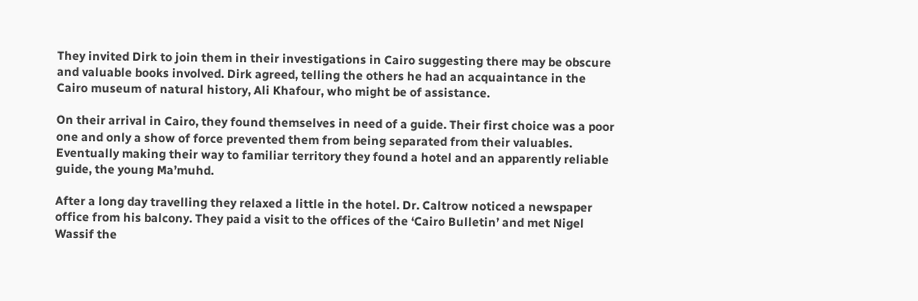They invited Dirk to join them in their investigations in Cairo suggesting there may be obscure and valuable books involved. Dirk agreed, telling the others he had an acquaintance in the Cairo museum of natural history, Ali Khafour, who might be of assistance.

On their arrival in Cairo, they found themselves in need of a guide. Their first choice was a poor one and only a show of force prevented them from being separated from their valuables. Eventually making their way to familiar territory they found a hotel and an apparently reliable guide, the young Ma’muhd.

After a long day travelling they relaxed a little in the hotel. Dr. Caltrow noticed a newspaper office from his balcony. They paid a visit to the offices of the ‘Cairo Bulletin’ and met Nigel Wassif the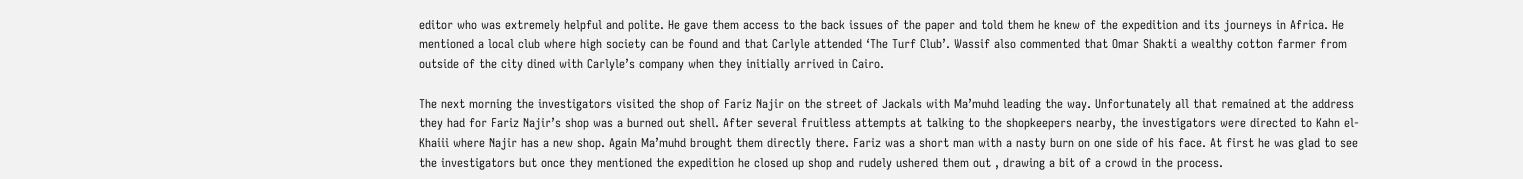editor who was extremely helpful and polite. He gave them access to the back issues of the paper and told them he knew of the expedition and its journeys in Africa. He mentioned a local club where high society can be found and that Carlyle attended ‘The Turf Club’. Wassif also commented that Omar Shakti a wealthy cotton farmer from outside of the city dined with Carlyle’s company when they initially arrived in Cairo.

The next morning the investigators visited the shop of Fariz Najir on the street of Jackals with Ma’muhd leading the way. Unfortunately all that remained at the address they had for Fariz Najir’s shop was a burned out shell. After several fruitless attempts at talking to the shopkeepers nearby, the investigators were directed to Kahn el-Khaiii where Najir has a new shop. Again Ma’muhd brought them directly there. Fariz was a short man with a nasty burn on one side of his face. At first he was glad to see the investigators but once they mentioned the expedition he closed up shop and rudely ushered them out , drawing a bit of a crowd in the process.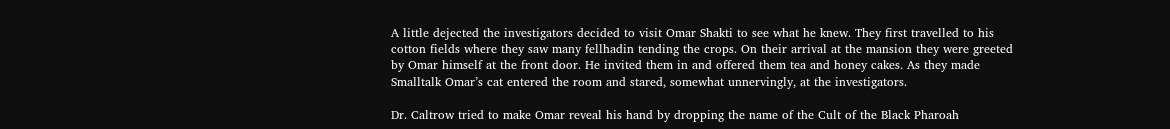A little dejected the investigators decided to visit Omar Shakti to see what he knew. They first travelled to his cotton fields where they saw many fellhadin tending the crops. On their arrival at the mansion they were greeted by Omar himself at the front door. He invited them in and offered them tea and honey cakes. As they made Smalltalk Omar’s cat entered the room and stared, somewhat unnervingly, at the investigators.

Dr. Caltrow tried to make Omar reveal his hand by dropping the name of the Cult of the Black Pharoah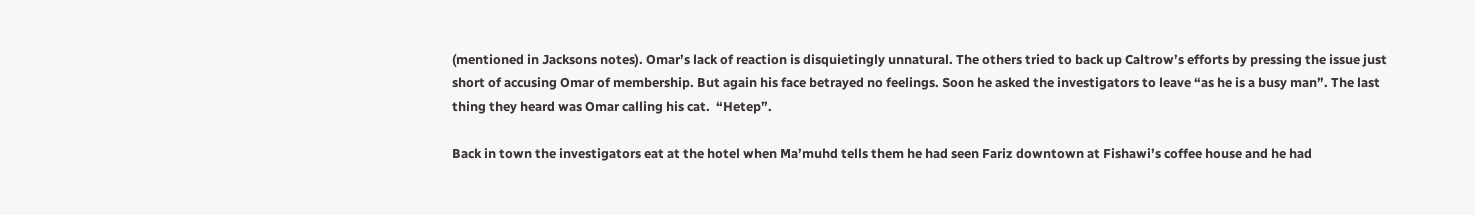(mentioned in Jacksons notes). Omar’s lack of reaction is disquietingly unnatural. The others tried to back up Caltrow’s efforts by pressing the issue just short of accusing Omar of membership. But again his face betrayed no feelings. Soon he asked the investigators to leave “as he is a busy man”. The last thing they heard was Omar calling his cat.  “Hetep”.

Back in town the investigators eat at the hotel when Ma’muhd tells them he had seen Fariz downtown at Fishawi’s coffee house and he had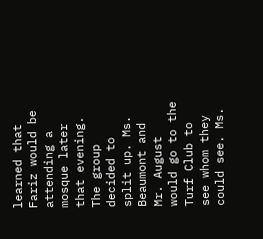learned that Fariz would be attending a mosque later that evening. The group decided to split up. Ms. Beaumont and Mr. August would go to the Turf Club to see whom they could see. Ms.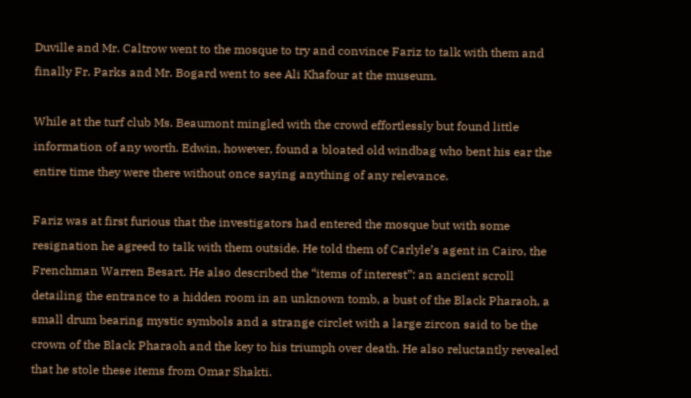Duville and Mr. Caltrow went to the mosque to try and convince Fariz to talk with them and finally Fr. Parks and Mr. Bogard went to see Ali Khafour at the museum.

While at the turf club Ms. Beaumont mingled with the crowd effortlessly but found little information of any worth. Edwin, however, found a bloated old windbag who bent his ear the entire time they were there without once saying anything of any relevance.

Fariz was at first furious that the investigators had entered the mosque but with some resignation he agreed to talk with them outside. He told them of Carlyle’s agent in Cairo, the Frenchman Warren Besart. He also described the “items of interest”: an ancient scroll detailing the entrance to a hidden room in an unknown tomb, a bust of the Black Pharaoh, a small drum bearing mystic symbols and a strange circlet with a large zircon said to be the crown of the Black Pharaoh and the key to his triumph over death. He also reluctantly revealed that he stole these items from Omar Shakti.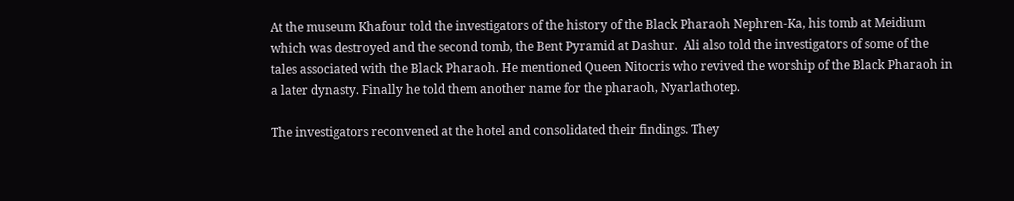At the museum Khafour told the investigators of the history of the Black Pharaoh Nephren-Ka, his tomb at Meidium which was destroyed and the second tomb, the Bent Pyramid at Dashur.  Ali also told the investigators of some of the tales associated with the Black Pharaoh. He mentioned Queen Nitocris who revived the worship of the Black Pharaoh in a later dynasty. Finally he told them another name for the pharaoh, Nyarlathotep.

The investigators reconvened at the hotel and consolidated their findings. They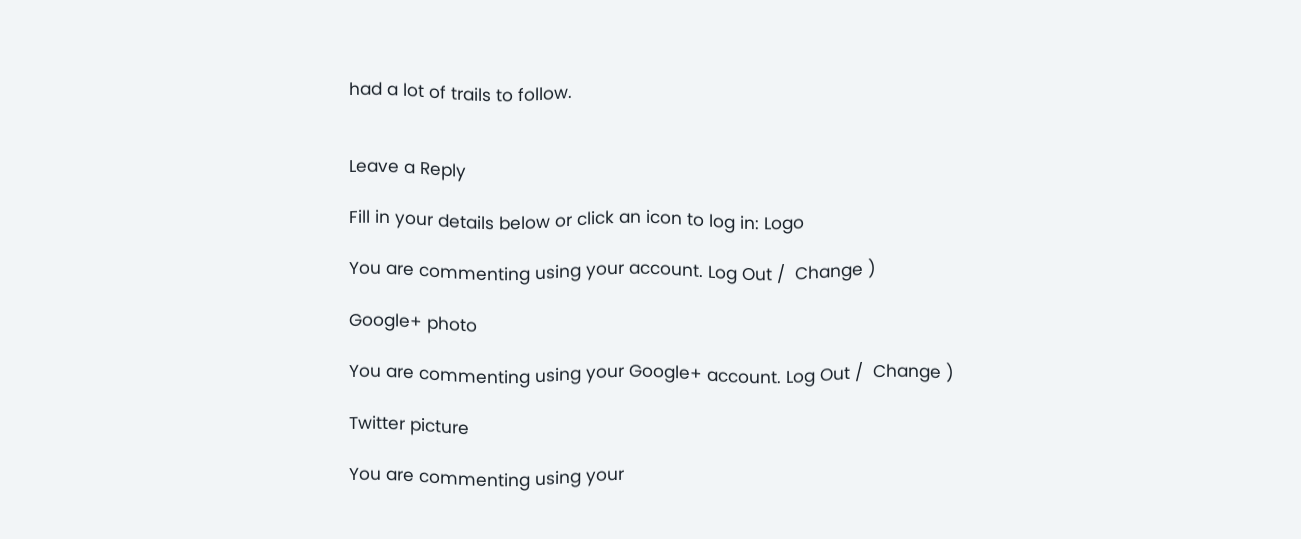had a lot of trails to follow.


Leave a Reply

Fill in your details below or click an icon to log in: Logo

You are commenting using your account. Log Out /  Change )

Google+ photo

You are commenting using your Google+ account. Log Out /  Change )

Twitter picture

You are commenting using your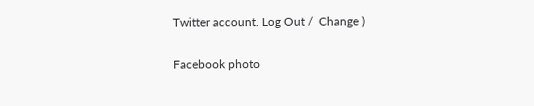Twitter account. Log Out /  Change )

Facebook photo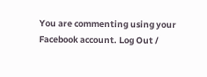You are commenting using your Facebook account. Log Out /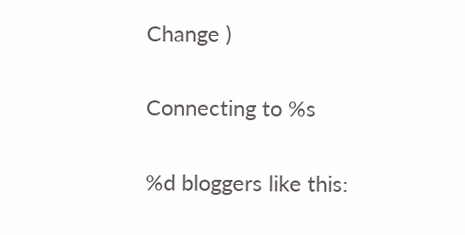Change )

Connecting to %s

%d bloggers like this: